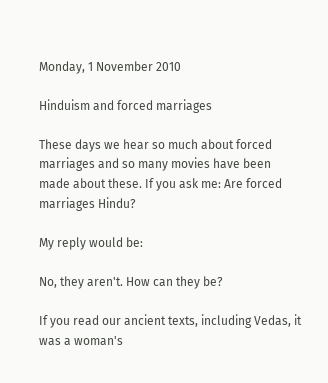Monday, 1 November 2010

Hinduism and forced marriages

These days we hear so much about forced marriages and so many movies have been made about these. If you ask me: Are forced marriages Hindu?

My reply would be:

No, they aren't. How can they be?

If you read our ancient texts, including Vedas, it was a woman's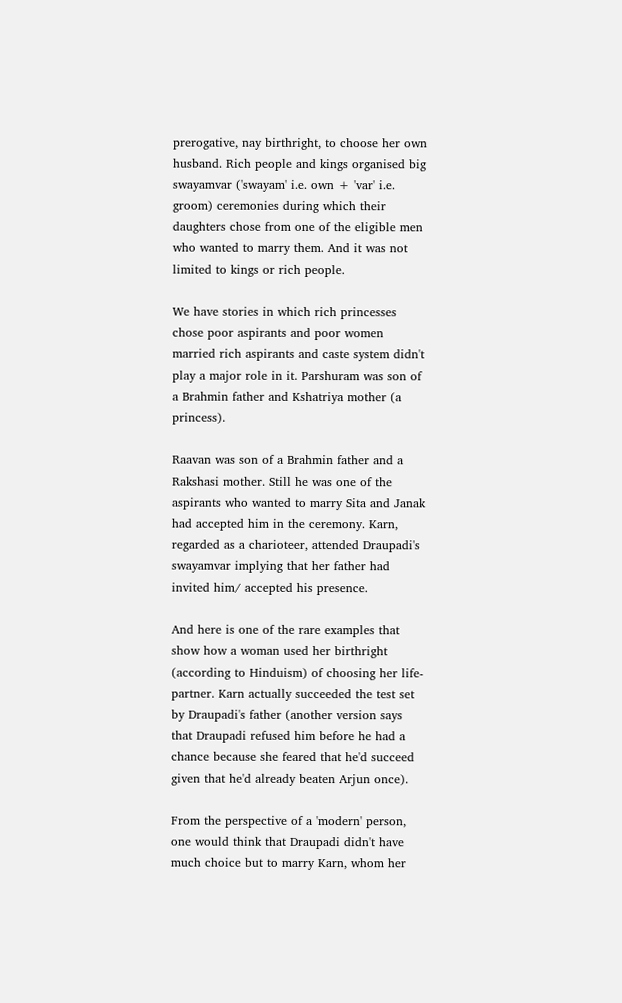prerogative, nay birthright, to choose her own husband. Rich people and kings organised big swayamvar ('swayam' i.e. own + 'var' i.e. groom) ceremonies during which their daughters chose from one of the eligible men who wanted to marry them. And it was not limited to kings or rich people.

We have stories in which rich princesses chose poor aspirants and poor women married rich aspirants and caste system didn't play a major role in it. Parshuram was son of a Brahmin father and Kshatriya mother (a princess).

Raavan was son of a Brahmin father and a Rakshasi mother. Still he was one of the aspirants who wanted to marry Sita and Janak had accepted him in the ceremony. Karn, regarded as a charioteer, attended Draupadi's swayamvar implying that her father had invited him/ accepted his presence.

And here is one of the rare examples that show how a woman used her birthright (according to Hinduism) of choosing her life-partner. Karn actually succeeded the test set by Draupadi's father (another version says that Draupadi refused him before he had a chance because she feared that he'd succeed given that he'd already beaten Arjun once).

From the perspective of a 'modern' person, one would think that Draupadi didn't have much choice but to marry Karn, whom her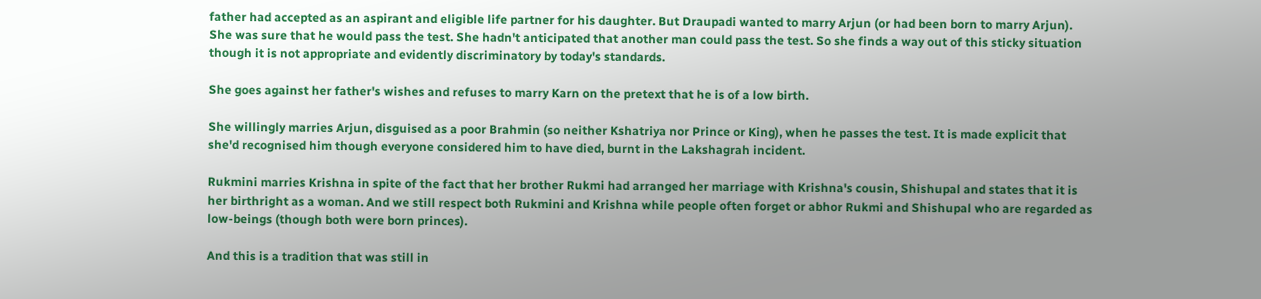father had accepted as an aspirant and eligible life partner for his daughter. But Draupadi wanted to marry Arjun (or had been born to marry Arjun). She was sure that he would pass the test. She hadn't anticipated that another man could pass the test. So she finds a way out of this sticky situation though it is not appropriate and evidently discriminatory by today's standards.

She goes against her father's wishes and refuses to marry Karn on the pretext that he is of a low birth.

She willingly marries Arjun, disguised as a poor Brahmin (so neither Kshatriya nor Prince or King), when he passes the test. It is made explicit that she'd recognised him though everyone considered him to have died, burnt in the Lakshagrah incident.

Rukmini marries Krishna in spite of the fact that her brother Rukmi had arranged her marriage with Krishna's cousin, Shishupal and states that it is her birthright as a woman. And we still respect both Rukmini and Krishna while people often forget or abhor Rukmi and Shishupal who are regarded as low-beings (though both were born princes).

And this is a tradition that was still in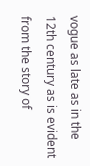vogue as late as in the 12th century as is evident from the story of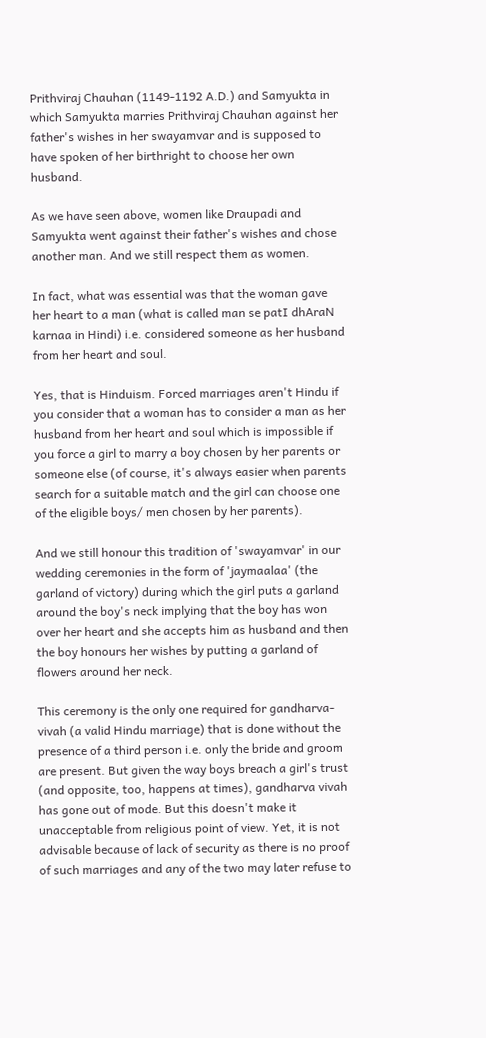Prithviraj Chauhan (1149-1192 A.D.) and Samyukta in which Samyukta marries Prithviraj Chauhan against her father's wishes in her swayamvar and is supposed to have spoken of her birthright to choose her own husband.

As we have seen above, women like Draupadi and Samyukta went against their father's wishes and chose another man. And we still respect them as women.

In fact, what was essential was that the woman gave her heart to a man (what is called man se patI dhAraN karnaa in Hindi) i.e. considered someone as her husband from her heart and soul.

Yes, that is Hinduism. Forced marriages aren't Hindu if you consider that a woman has to consider a man as her husband from her heart and soul which is impossible if you force a girl to marry a boy chosen by her parents or someone else (of course, it's always easier when parents search for a suitable match and the girl can choose one of the eligible boys/ men chosen by her parents).

And we still honour this tradition of 'swayamvar' in our wedding ceremonies in the form of 'jaymaalaa' (the garland of victory) during which the girl puts a garland around the boy's neck implying that the boy has won over her heart and she accepts him as husband and then the boy honours her wishes by putting a garland of flowers around her neck.

This ceremony is the only one required for gandharva-vivah (a valid Hindu marriage) that is done without the presence of a third person i.e. only the bride and groom are present. But given the way boys breach a girl's trust (and opposite, too, happens at times), gandharva vivah has gone out of mode. But this doesn't make it unacceptable from religious point of view. Yet, it is not advisable because of lack of security as there is no proof of such marriages and any of the two may later refuse to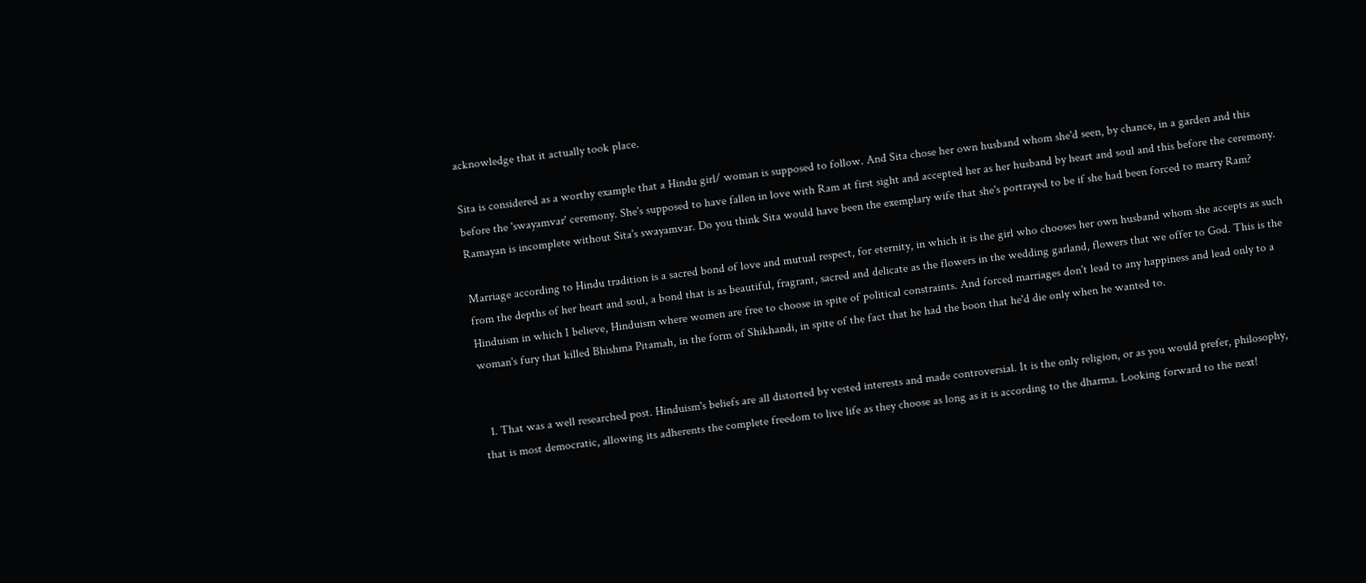acknowledge that it actually took place.

Sita is considered as a worthy example that a Hindu girl/ woman is supposed to follow. And Sita chose her own husband whom she'd seen, by chance, in a garden and this before the 'swayamvar' ceremony. She's supposed to have fallen in love with Ram at first sight and accepted her as her husband by heart and soul and this before the ceremony. Ramayan is incomplete without Sita's swayamvar. Do you think Sita would have been the exemplary wife that she's portrayed to be if she had been forced to marry Ram?

Marriage according to Hindu tradition is a sacred bond of love and mutual respect, for eternity, in which it is the girl who chooses her own husband whom she accepts as such from the depths of her heart and soul, a bond that is as beautiful, fragrant, sacred and delicate as the flowers in the wedding garland, flowers that we offer to God. This is the Hinduism in which I believe, Hinduism where women are free to choose in spite of political constraints. And forced marriages don't lead to any happiness and lead only to a woman's fury that killed Bhishma Pitamah, in the form of Shikhandi, in spite of the fact that he had the boon that he'd die only when he wanted to.


  1. That was a well researched post. Hinduism's beliefs are all distorted by vested interests and made controversial. It is the only religion, or as you would prefer, philosophy, that is most democratic, allowing its adherents the complete freedom to live life as they choose as long as it is according to the dharma. Looking forward to the next!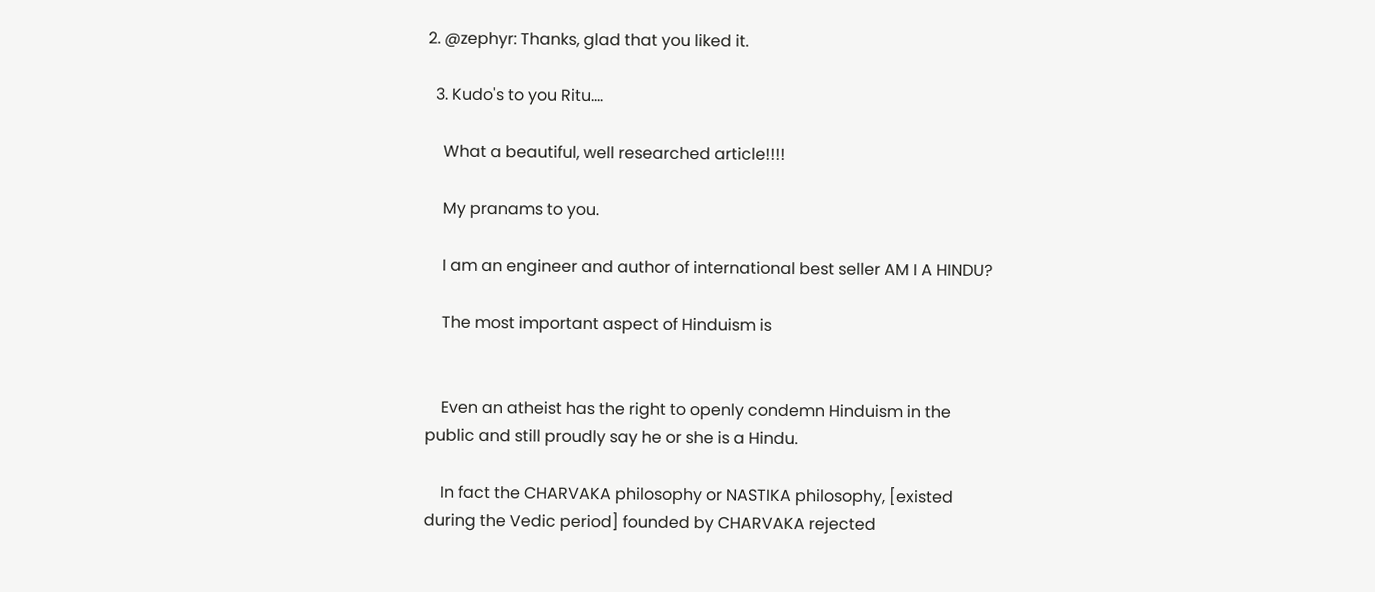2. @zephyr: Thanks, glad that you liked it.

  3. Kudo's to you Ritu....

    What a beautiful, well researched article!!!!

    My pranams to you.

    I am an engineer and author of international best seller AM I A HINDU?

    The most important aspect of Hinduism is


    Even an atheist has the right to openly condemn Hinduism in the public and still proudly say he or she is a Hindu.

    In fact the CHARVAKA philosophy or NASTIKA philosophy, [existed during the Vedic period] founded by CHARVAKA rejected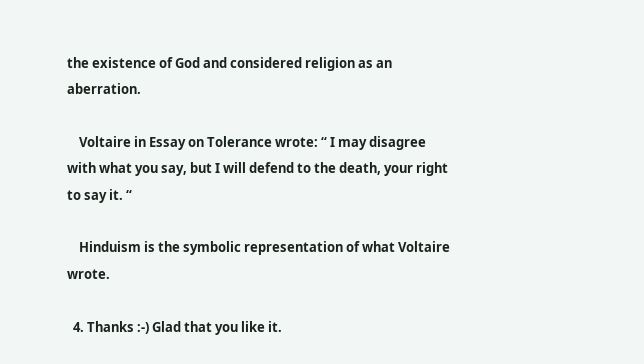the existence of God and considered religion as an aberration.

    Voltaire in Essay on Tolerance wrote: “ I may disagree with what you say, but I will defend to the death, your right to say it. “

    Hinduism is the symbolic representation of what Voltaire wrote.

  4. Thanks :-) Glad that you like it.